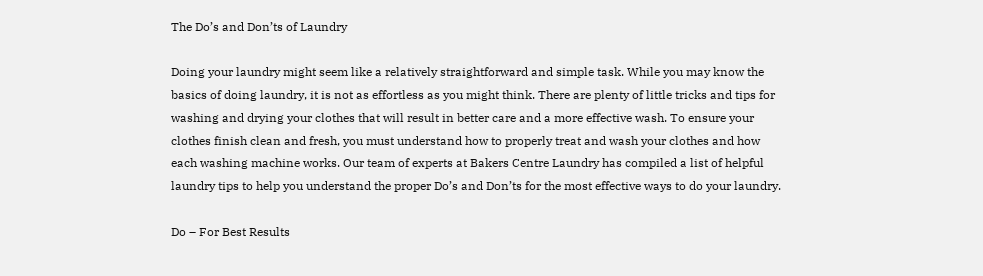The Do’s and Don’ts of Laundry

Doing your laundry might seem like a relatively straightforward and simple task. While you may know the basics of doing laundry, it is not as effortless as you might think. There are plenty of little tricks and tips for washing and drying your clothes that will result in better care and a more effective wash. To ensure your clothes finish clean and fresh, you must understand how to properly treat and wash your clothes and how each washing machine works. Our team of experts at Bakers Centre Laundry has compiled a list of helpful laundry tips to help you understand the proper Do’s and Don’ts for the most effective ways to do your laundry.

Do – For Best Results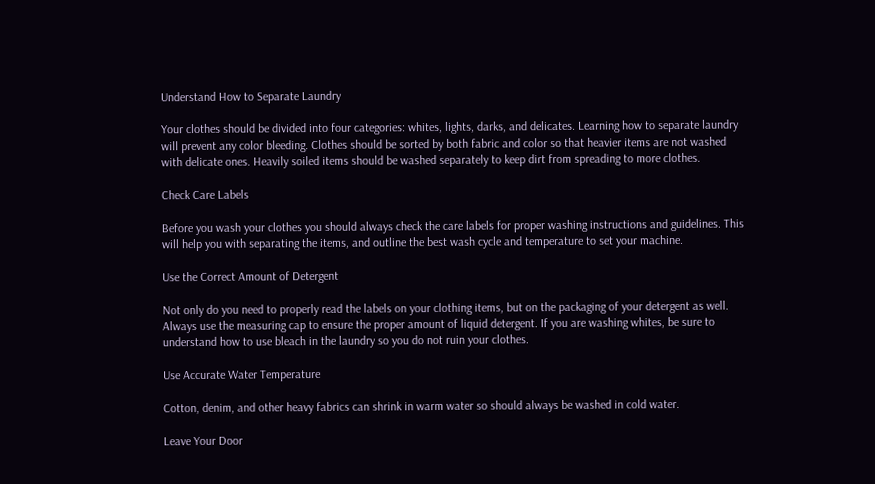Understand How to Separate Laundry

Your clothes should be divided into four categories: whites, lights, darks, and delicates. Learning how to separate laundry will prevent any color bleeding. Clothes should be sorted by both fabric and color so that heavier items are not washed with delicate ones. Heavily soiled items should be washed separately to keep dirt from spreading to more clothes.

Check Care Labels

Before you wash your clothes you should always check the care labels for proper washing instructions and guidelines. This will help you with separating the items, and outline the best wash cycle and temperature to set your machine.

Use the Correct Amount of Detergent

Not only do you need to properly read the labels on your clothing items, but on the packaging of your detergent as well. Always use the measuring cap to ensure the proper amount of liquid detergent. If you are washing whites, be sure to understand how to use bleach in the laundry so you do not ruin your clothes.

Use Accurate Water Temperature

Cotton, denim, and other heavy fabrics can shrink in warm water so should always be washed in cold water.

Leave Your Door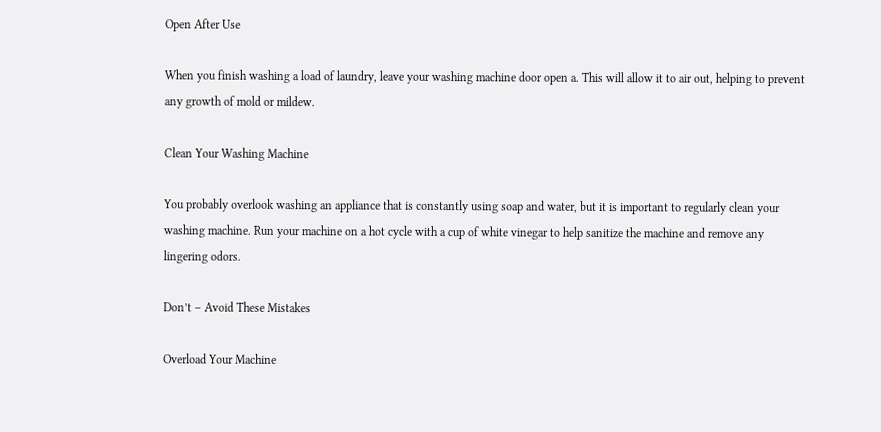Open After Use

When you finish washing a load of laundry, leave your washing machine door open a. This will allow it to air out, helping to prevent any growth of mold or mildew.

Clean Your Washing Machine

You probably overlook washing an appliance that is constantly using soap and water, but it is important to regularly clean your washing machine. Run your machine on a hot cycle with a cup of white vinegar to help sanitize the machine and remove any lingering odors.

Don’t – Avoid These Mistakes

Overload Your Machine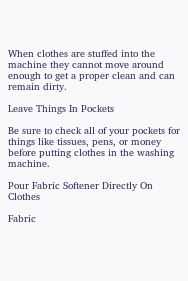When clothes are stuffed into the machine they cannot move around enough to get a proper clean and can remain dirty.

Leave Things In Pockets

Be sure to check all of your pockets for things like tissues, pens, or money before putting clothes in the washing machine.

Pour Fabric Softener Directly On Clothes

Fabric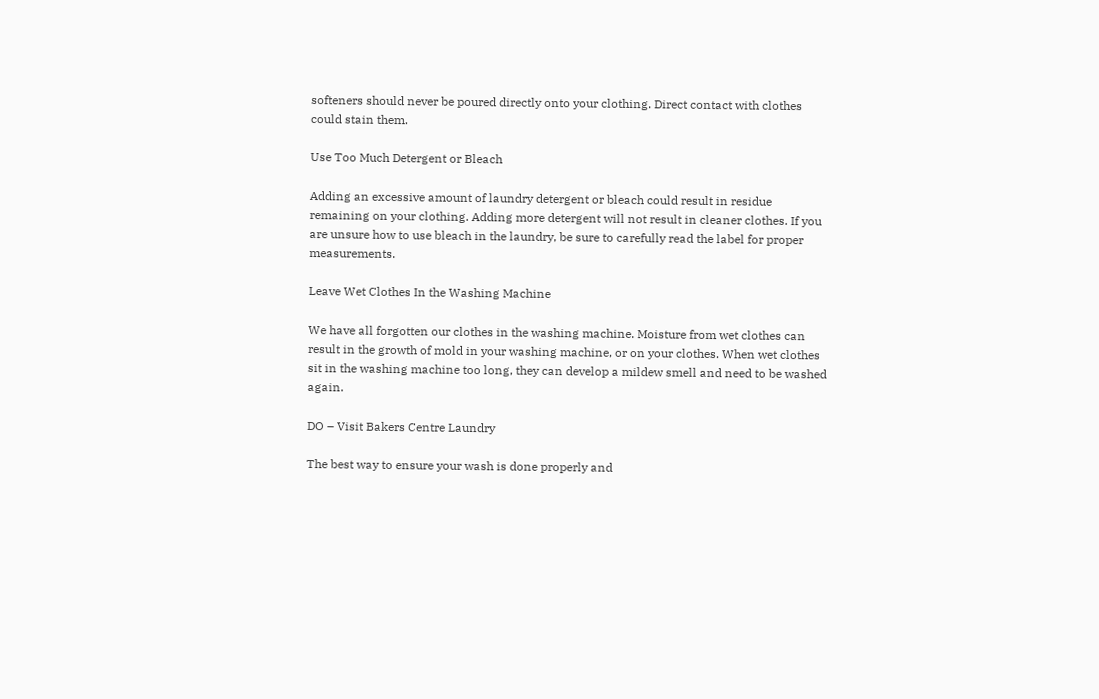softeners should never be poured directly onto your clothing. Direct contact with clothes could stain them.

Use Too Much Detergent or Bleach

Adding an excessive amount of laundry detergent or bleach could result in residue remaining on your clothing. Adding more detergent will not result in cleaner clothes. If you are unsure how to use bleach in the laundry, be sure to carefully read the label for proper measurements.

Leave Wet Clothes In the Washing Machine

We have all forgotten our clothes in the washing machine. Moisture from wet clothes can result in the growth of mold in your washing machine, or on your clothes. When wet clothes sit in the washing machine too long, they can develop a mildew smell and need to be washed again.

DO – Visit Bakers Centre Laundry

The best way to ensure your wash is done properly and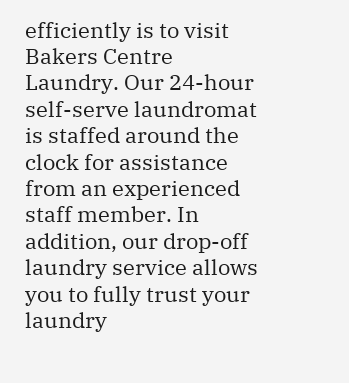efficiently is to visit Bakers Centre Laundry. Our 24-hour self-serve laundromat is staffed around the clock for assistance from an experienced staff member. In addition, our drop-off laundry service allows you to fully trust your laundry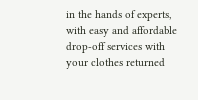in the hands of experts, with easy and affordable drop-off services with your clothes returned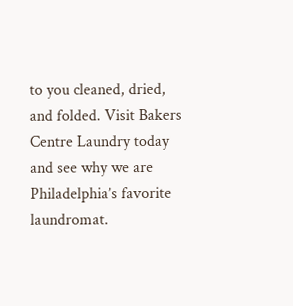to you cleaned, dried, and folded. Visit Bakers Centre Laundry today and see why we are Philadelphia’s favorite laundromat.